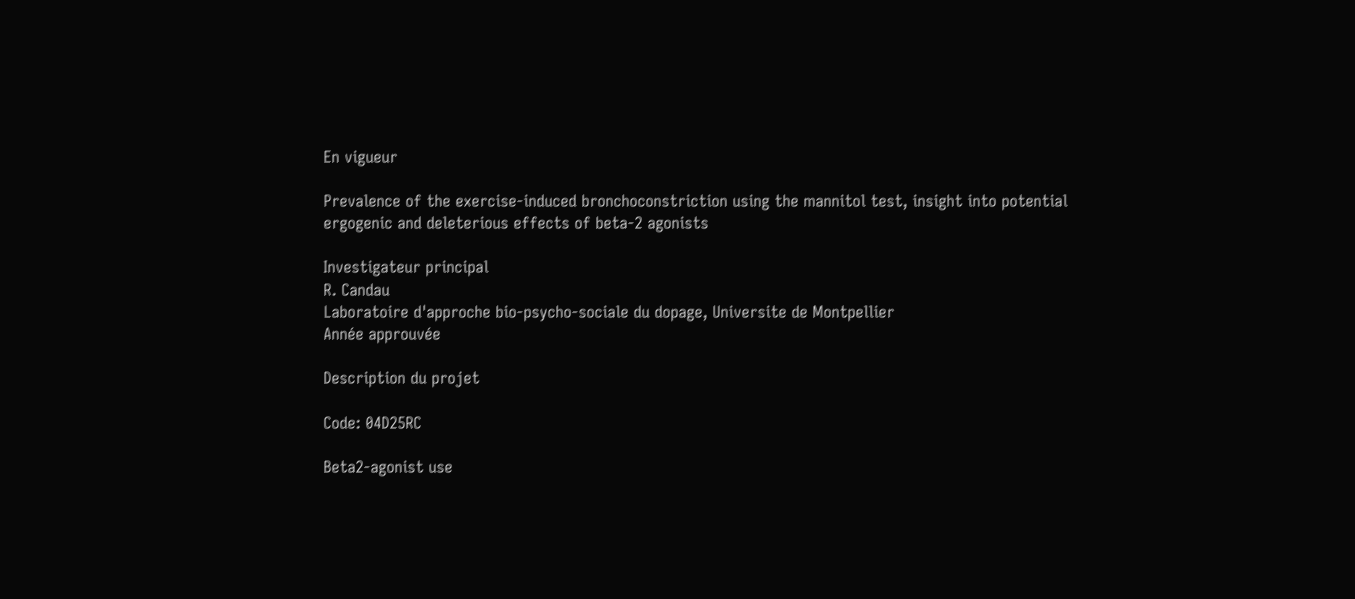En vigueur

Prevalence of the exercise-induced bronchoconstriction using the mannitol test, insight into potential ergogenic and deleterious effects of beta-2 agonists

Investigateur principal
R. Candau
Laboratoire d'approche bio-psycho-sociale du dopage, Universite de Montpellier
Année approuvée

Description du projet

Code: 04D25RC

Beta2-agonist use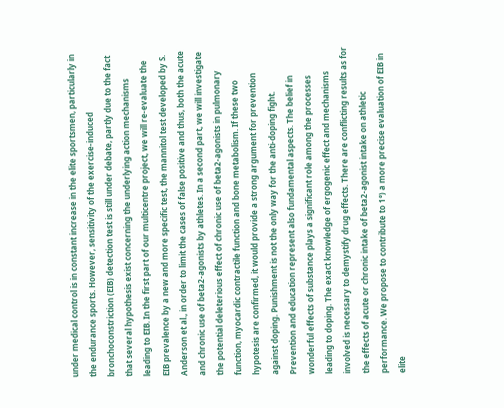under medical control is in constant increase in the elite sportsmen, particularly in the endurance sports. However, sensitivity of the exercise-induced bronchoconstriction (EIB) detection test is still under debate, partly due to the fact that several hypothesis exist concerning the underlying action mechanisms leading to EIB. In the first part of our multicentre project, we will re-evaluate the EIB prevalence by a new and more specific test, the mannitol test developed by S. Anderson et al., in order to limit the cases of false positive and thus, both the acute and chronic use of beta2-agonists by athletes. In a second part, we will investigate the potential deleterious effect of chronic use of beta2-agonists in pulmonary function, myocardic contractile function and bone metabolism. If these two hypotesis are confirmed, it would provide a strong argument for prevention against doping. Punishment is not the only way for the anti-doping fight. Prevention and education represent also fundamental aspects. The belief in wonderful effects of substance plays a significant role among the processes leading to doping. The exact knowledge of ergogenic effect and mechanisms involved is necessary to demystify drug effects. There are conflicting results as for the effects of acute or chronic intake of beta2-agonist intake on athletic performance. We propose to contribute to 1°) a more precise evaluation of EIB in elite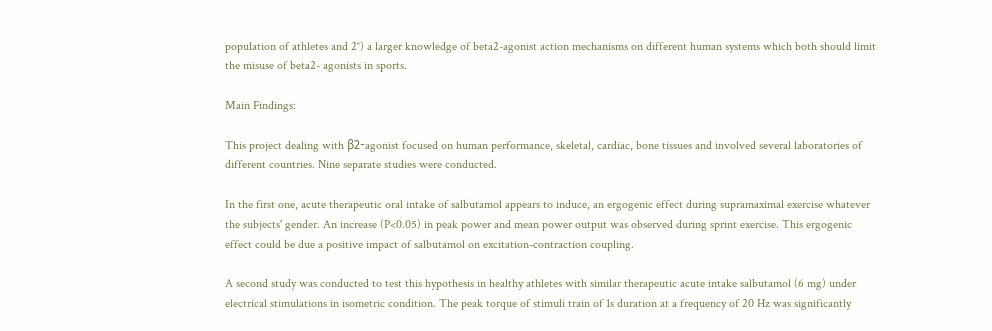population of athletes and 2°) a larger knowledge of beta2-agonist action mechanisms on different human systems which both should limit the misuse of beta2- agonists in sports.

Main Findings:

This project dealing with β2-agonist focused on human performance, skeletal, cardiac, bone tissues and involved several laboratories of different countries. Nine separate studies were conducted.

In the first one, acute therapeutic oral intake of salbutamol appears to induce, an ergogenic effect during supramaximal exercise whatever the subjects' gender. An increase (P<0.05) in peak power and mean power output was observed during sprint exercise. This ergogenic effect could be due a positive impact of salbutamol on excitation-contraction coupling.

A second study was conducted to test this hypothesis in healthy athletes with similar therapeutic acute intake salbutamol (6 mg) under electrical stimulations in isometric condition. The peak torque of stimuli train of 1s duration at a frequency of 20 Hz was significantly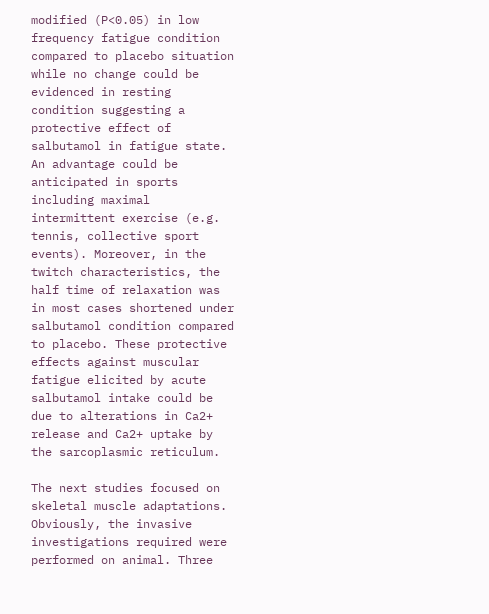modified (P<0.05) in low frequency fatigue condition compared to placebo situation while no change could be evidenced in resting condition suggesting a protective effect of salbutamol in fatigue state. An advantage could be anticipated in sports including maximal intermittent exercise (e.g. tennis, collective sport events). Moreover, in the twitch characteristics, the half time of relaxation was in most cases shortened under salbutamol condition compared to placebo. These protective effects against muscular fatigue elicited by acute salbutamol intake could be due to alterations in Ca2+ release and Ca2+ uptake by the sarcoplasmic reticulum.

The next studies focused on skeletal muscle adaptations. Obviously, the invasive investigations required were performed on animal. Three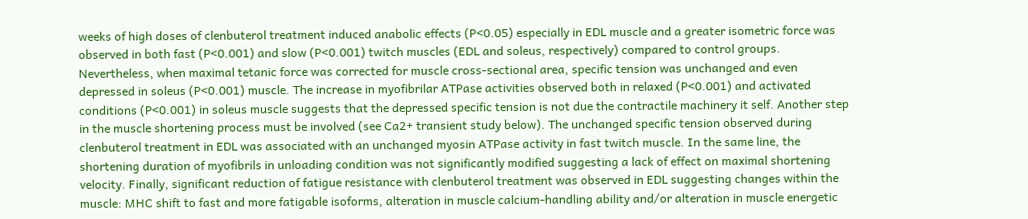weeks of high doses of clenbuterol treatment induced anabolic effects (P<0.05) especially in EDL muscle and a greater isometric force was observed in both fast (P<0.001) and slow (P<0.001) twitch muscles (EDL and soleus, respectively) compared to control groups. Nevertheless, when maximal tetanic force was corrected for muscle cross-sectional area, specific tension was unchanged and even depressed in soleus (P<0.001) muscle. The increase in myofibrilar ATPase activities observed both in relaxed (P<0.001) and activated conditions (P<0.001) in soleus muscle suggests that the depressed specific tension is not due the contractile machinery it self. Another step in the muscle shortening process must be involved (see Ca2+ transient study below). The unchanged specific tension observed during clenbuterol treatment in EDL was associated with an unchanged myosin ATPase activity in fast twitch muscle. In the same line, the shortening duration of myofibrils in unloading condition was not significantly modified suggesting a lack of effect on maximal shortening velocity. Finally, significant reduction of fatigue resistance with clenbuterol treatment was observed in EDL suggesting changes within the muscle: MHC shift to fast and more fatigable isoforms, alteration in muscle calcium-handling ability and/or alteration in muscle energetic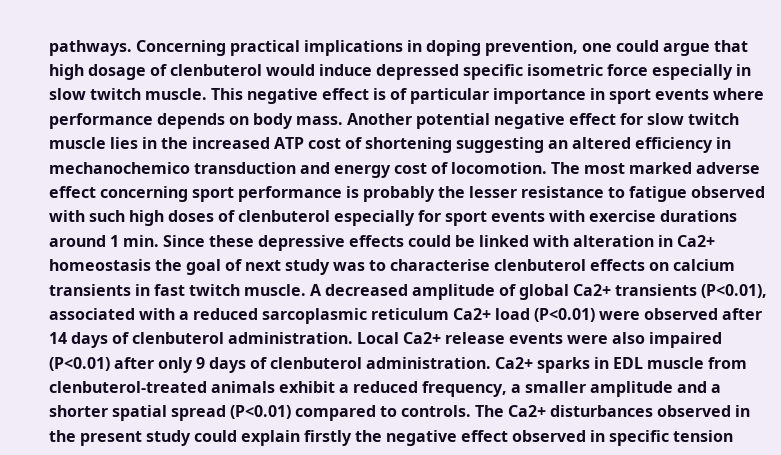pathways. Concerning practical implications in doping prevention, one could argue that high dosage of clenbuterol would induce depressed specific isometric force especially in slow twitch muscle. This negative effect is of particular importance in sport events where performance depends on body mass. Another potential negative effect for slow twitch muscle lies in the increased ATP cost of shortening suggesting an altered efficiency in mechanochemico transduction and energy cost of locomotion. The most marked adverse effect concerning sport performance is probably the lesser resistance to fatigue observed with such high doses of clenbuterol especially for sport events with exercise durations around 1 min. Since these depressive effects could be linked with alteration in Ca2+ homeostasis the goal of next study was to characterise clenbuterol effects on calcium transients in fast twitch muscle. A decreased amplitude of global Ca2+ transients (P<0.01), associated with a reduced sarcoplasmic reticulum Ca2+ load (P<0.01) were observed after 14 days of clenbuterol administration. Local Ca2+ release events were also impaired (P<0.01) after only 9 days of clenbuterol administration. Ca2+ sparks in EDL muscle from clenbuterol-treated animals exhibit a reduced frequency, a smaller amplitude and a shorter spatial spread (P<0.01) compared to controls. The Ca2+ disturbances observed in the present study could explain firstly the negative effect observed in specific tension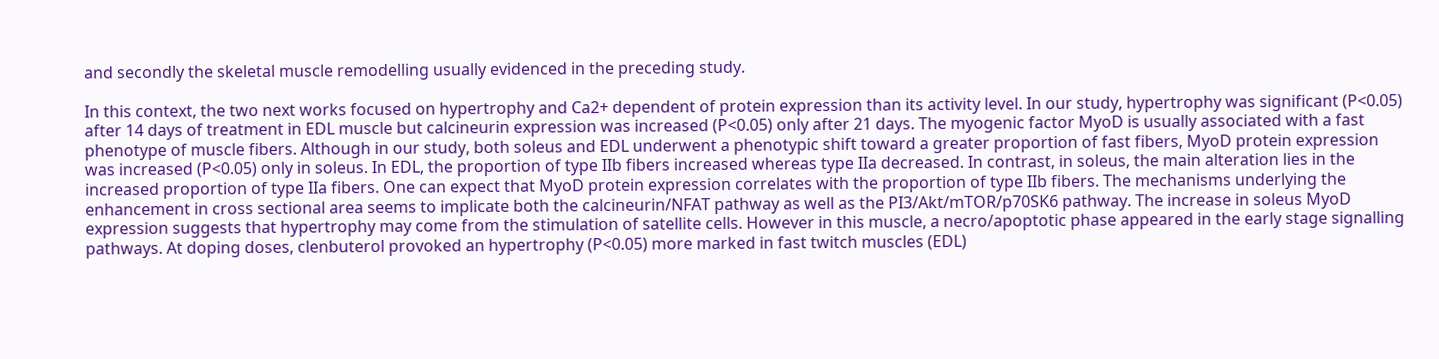and secondly the skeletal muscle remodelling usually evidenced in the preceding study.

In this context, the two next works focused on hypertrophy and Ca2+ dependent of protein expression than its activity level. In our study, hypertrophy was significant (P<0.05) after 14 days of treatment in EDL muscle but calcineurin expression was increased (P<0.05) only after 21 days. The myogenic factor MyoD is usually associated with a fast phenotype of muscle fibers. Although in our study, both soleus and EDL underwent a phenotypic shift toward a greater proportion of fast fibers, MyoD protein expression was increased (P<0.05) only in soleus. In EDL, the proportion of type IIb fibers increased whereas type IIa decreased. In contrast, in soleus, the main alteration lies in the increased proportion of type IIa fibers. One can expect that MyoD protein expression correlates with the proportion of type IIb fibers. The mechanisms underlying the enhancement in cross sectional area seems to implicate both the calcineurin/NFAT pathway as well as the PI3/Akt/mTOR/p70SK6 pathway. The increase in soleus MyoD expression suggests that hypertrophy may come from the stimulation of satellite cells. However in this muscle, a necro/apoptotic phase appeared in the early stage signalling pathways. At doping doses, clenbuterol provoked an hypertrophy (P<0.05) more marked in fast twitch muscles (EDL)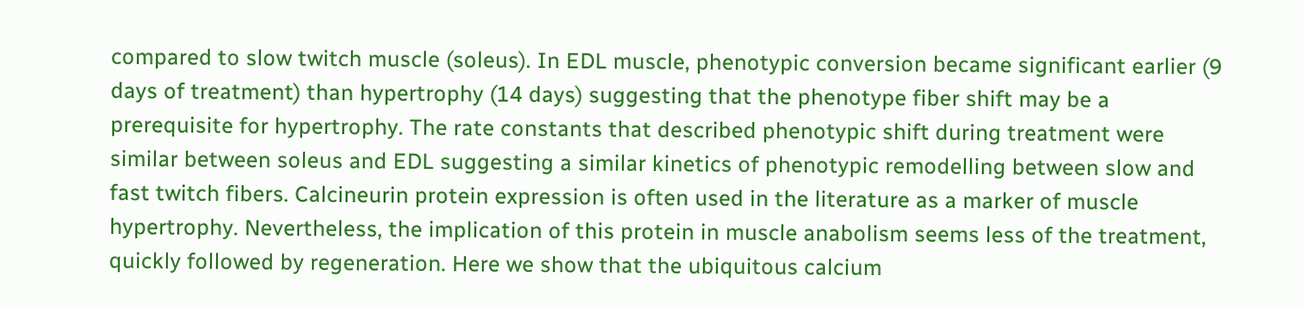compared to slow twitch muscle (soleus). In EDL muscle, phenotypic conversion became significant earlier (9 days of treatment) than hypertrophy (14 days) suggesting that the phenotype fiber shift may be a prerequisite for hypertrophy. The rate constants that described phenotypic shift during treatment were similar between soleus and EDL suggesting a similar kinetics of phenotypic remodelling between slow and fast twitch fibers. Calcineurin protein expression is often used in the literature as a marker of muscle hypertrophy. Nevertheless, the implication of this protein in muscle anabolism seems less of the treatment, quickly followed by regeneration. Here we show that the ubiquitous calcium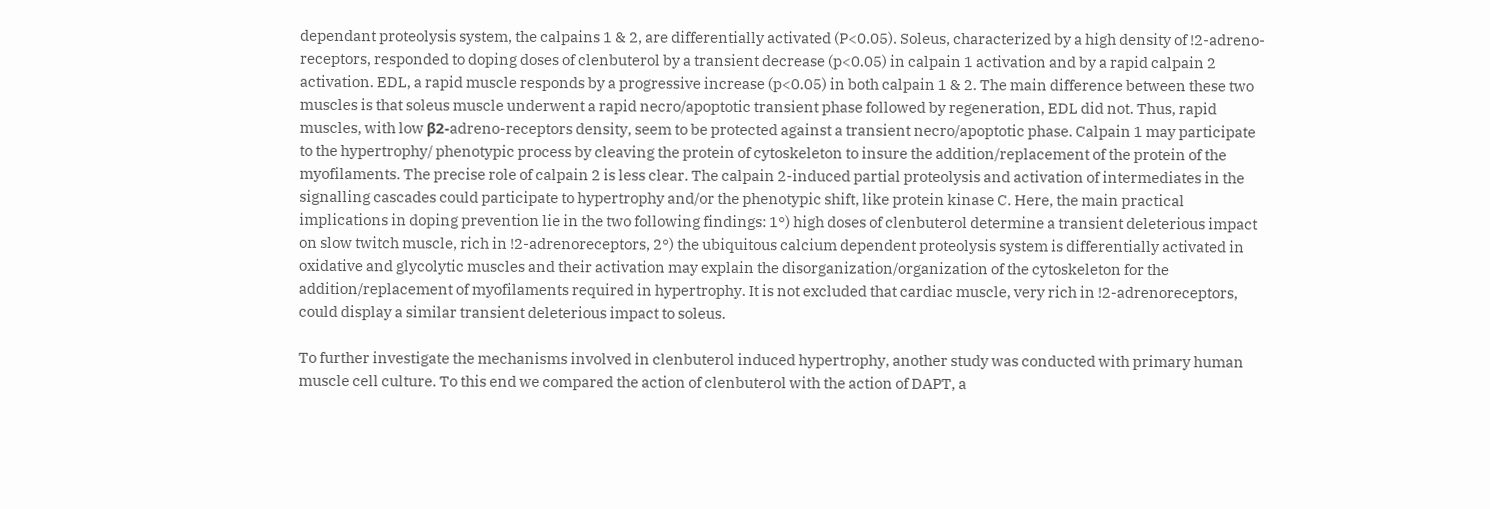dependant proteolysis system, the calpains 1 & 2, are differentially activated (P<0.05). Soleus, characterized by a high density of !2-adreno-receptors, responded to doping doses of clenbuterol by a transient decrease (p<0.05) in calpain 1 activation and by a rapid calpain 2 activation. EDL, a rapid muscle responds by a progressive increase (p<0.05) in both calpain 1 & 2. The main difference between these two muscles is that soleus muscle underwent a rapid necro/apoptotic transient phase followed by regeneration, EDL did not. Thus, rapid muscles, with low β2-adreno-receptors density, seem to be protected against a transient necro/apoptotic phase. Calpain 1 may participate to the hypertrophy/ phenotypic process by cleaving the protein of cytoskeleton to insure the addition/replacement of the protein of the myofilaments. The precise role of calpain 2 is less clear. The calpain 2-induced partial proteolysis and activation of intermediates in the signalling cascades could participate to hypertrophy and/or the phenotypic shift, like protein kinase C. Here, the main practical implications in doping prevention lie in the two following findings: 1°) high doses of clenbuterol determine a transient deleterious impact on slow twitch muscle, rich in !2-adrenoreceptors, 2°) the ubiquitous calcium dependent proteolysis system is differentially activated in oxidative and glycolytic muscles and their activation may explain the disorganization/organization of the cytoskeleton for the addition/replacement of myofilaments required in hypertrophy. It is not excluded that cardiac muscle, very rich in !2-adrenoreceptors, could display a similar transient deleterious impact to soleus.

To further investigate the mechanisms involved in clenbuterol induced hypertrophy, another study was conducted with primary human muscle cell culture. To this end we compared the action of clenbuterol with the action of DAPT, a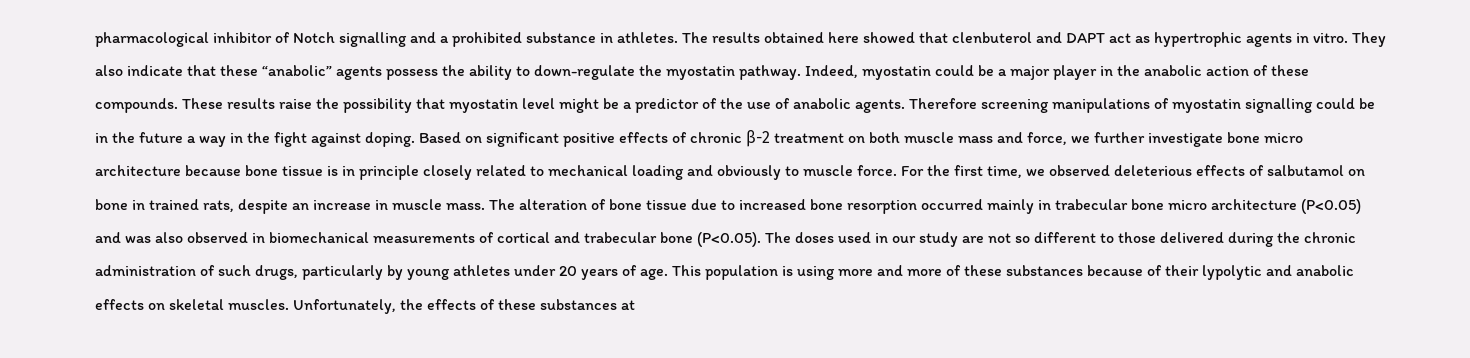pharmacological inhibitor of Notch signalling and a prohibited substance in athletes. The results obtained here showed that clenbuterol and DAPT act as hypertrophic agents in vitro. They also indicate that these “anabolic” agents possess the ability to down-regulate the myostatin pathway. Indeed, myostatin could be a major player in the anabolic action of these compounds. These results raise the possibility that myostatin level might be a predictor of the use of anabolic agents. Therefore screening manipulations of myostatin signalling could be in the future a way in the fight against doping. Based on significant positive effects of chronic β-2 treatment on both muscle mass and force, we further investigate bone micro architecture because bone tissue is in principle closely related to mechanical loading and obviously to muscle force. For the first time, we observed deleterious effects of salbutamol on bone in trained rats, despite an increase in muscle mass. The alteration of bone tissue due to increased bone resorption occurred mainly in trabecular bone micro architecture (P<0.05) and was also observed in biomechanical measurements of cortical and trabecular bone (P<0.05). The doses used in our study are not so different to those delivered during the chronic administration of such drugs, particularly by young athletes under 20 years of age. This population is using more and more of these substances because of their lypolytic and anabolic effects on skeletal muscles. Unfortunately, the effects of these substances at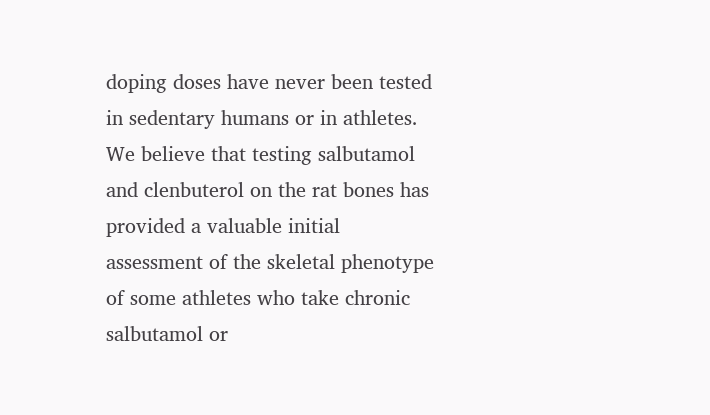doping doses have never been tested in sedentary humans or in athletes. We believe that testing salbutamol and clenbuterol on the rat bones has provided a valuable initial assessment of the skeletal phenotype of some athletes who take chronic salbutamol or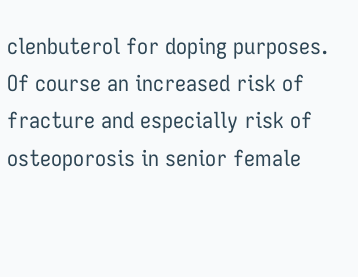clenbuterol for doping purposes. Of course an increased risk of fracture and especially risk of osteoporosis in senior female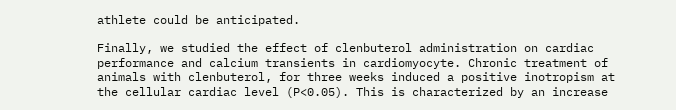athlete could be anticipated.

Finally, we studied the effect of clenbuterol administration on cardiac performance and calcium transients in cardiomyocyte. Chronic treatment of animals with clenbuterol, for three weeks induced a positive inotropism at the cellular cardiac level (P<0.05). This is characterized by an increase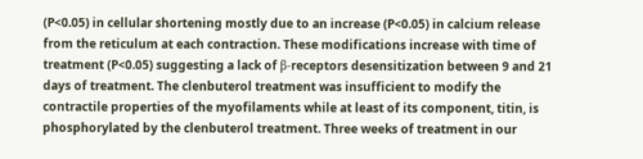(P<0.05) in cellular shortening mostly due to an increase (P<0.05) in calcium release from the reticulum at each contraction. These modifications increase with time of treatment (P<0.05) suggesting a lack of β-receptors desensitization between 9 and 21 days of treatment. The clenbuterol treatment was insufficient to modify the contractile properties of the myofilaments while at least of its component, titin, is phosphorylated by the clenbuterol treatment. Three weeks of treatment in our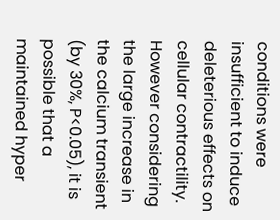conditions were insufficient to induce deleterious effects on cellular contractility. However considering the large increase in the calcium transient (by 30%, P<0.05), it is possible that a maintained hyper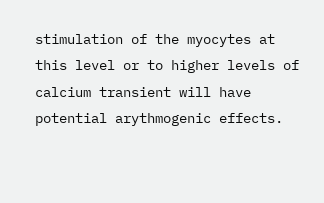stimulation of the myocytes at this level or to higher levels of calcium transient will have potential arythmogenic effects.